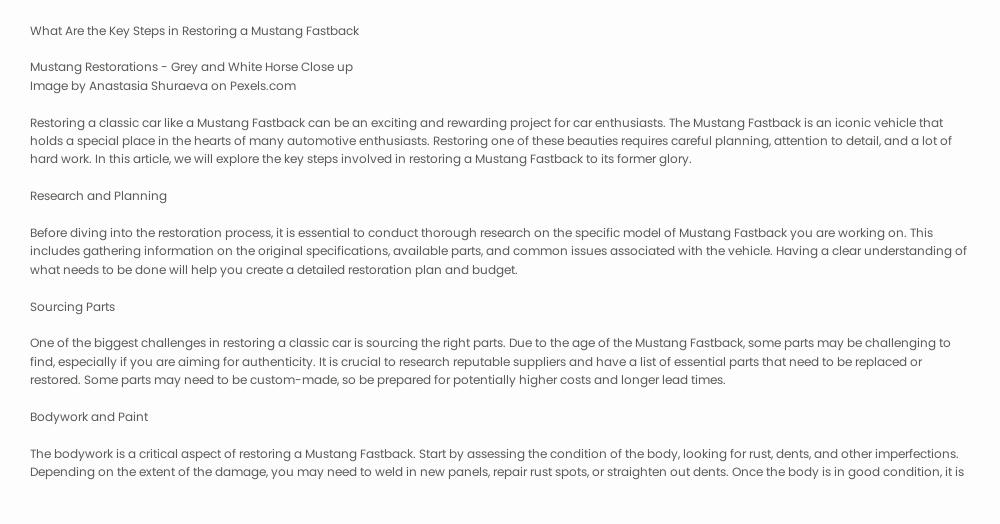What Are the Key Steps in Restoring a Mustang Fastback

Mustang Restorations - Grey and White Horse Close up
Image by Anastasia Shuraeva on Pexels.com

Restoring a classic car like a Mustang Fastback can be an exciting and rewarding project for car enthusiasts. The Mustang Fastback is an iconic vehicle that holds a special place in the hearts of many automotive enthusiasts. Restoring one of these beauties requires careful planning, attention to detail, and a lot of hard work. In this article, we will explore the key steps involved in restoring a Mustang Fastback to its former glory.

Research and Planning

Before diving into the restoration process, it is essential to conduct thorough research on the specific model of Mustang Fastback you are working on. This includes gathering information on the original specifications, available parts, and common issues associated with the vehicle. Having a clear understanding of what needs to be done will help you create a detailed restoration plan and budget.

Sourcing Parts

One of the biggest challenges in restoring a classic car is sourcing the right parts. Due to the age of the Mustang Fastback, some parts may be challenging to find, especially if you are aiming for authenticity. It is crucial to research reputable suppliers and have a list of essential parts that need to be replaced or restored. Some parts may need to be custom-made, so be prepared for potentially higher costs and longer lead times.

Bodywork and Paint

The bodywork is a critical aspect of restoring a Mustang Fastback. Start by assessing the condition of the body, looking for rust, dents, and other imperfections. Depending on the extent of the damage, you may need to weld in new panels, repair rust spots, or straighten out dents. Once the body is in good condition, it is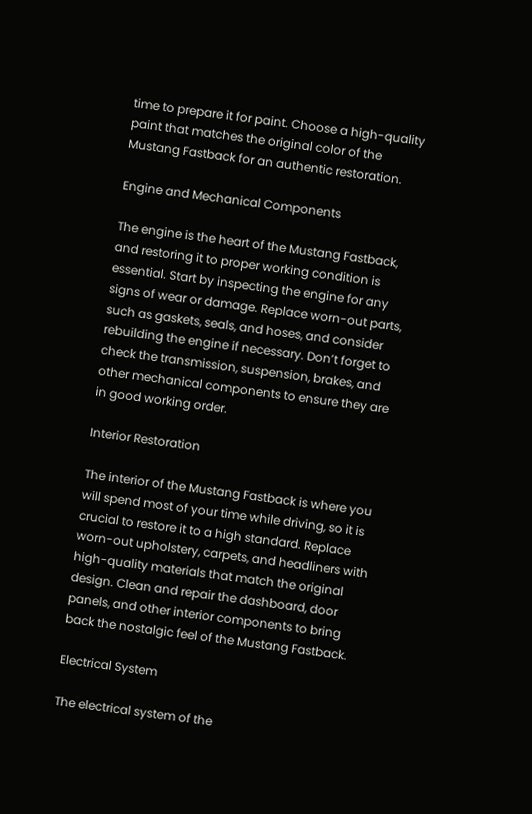time to prepare it for paint. Choose a high-quality paint that matches the original color of the Mustang Fastback for an authentic restoration.

Engine and Mechanical Components

The engine is the heart of the Mustang Fastback, and restoring it to proper working condition is essential. Start by inspecting the engine for any signs of wear or damage. Replace worn-out parts, such as gaskets, seals, and hoses, and consider rebuilding the engine if necessary. Don’t forget to check the transmission, suspension, brakes, and other mechanical components to ensure they are in good working order.

Interior Restoration

The interior of the Mustang Fastback is where you will spend most of your time while driving, so it is crucial to restore it to a high standard. Replace worn-out upholstery, carpets, and headliners with high-quality materials that match the original design. Clean and repair the dashboard, door panels, and other interior components to bring back the nostalgic feel of the Mustang Fastback.

Electrical System

The electrical system of the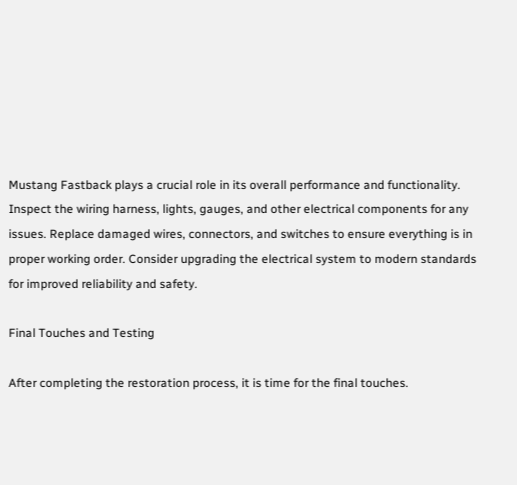Mustang Fastback plays a crucial role in its overall performance and functionality. Inspect the wiring harness, lights, gauges, and other electrical components for any issues. Replace damaged wires, connectors, and switches to ensure everything is in proper working order. Consider upgrading the electrical system to modern standards for improved reliability and safety.

Final Touches and Testing

After completing the restoration process, it is time for the final touches.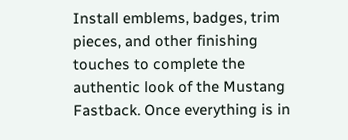Install emblems, badges, trim pieces, and other finishing touches to complete the authentic look of the Mustang Fastback. Once everything is in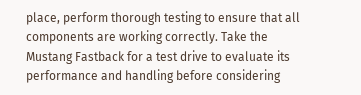place, perform thorough testing to ensure that all components are working correctly. Take the Mustang Fastback for a test drive to evaluate its performance and handling before considering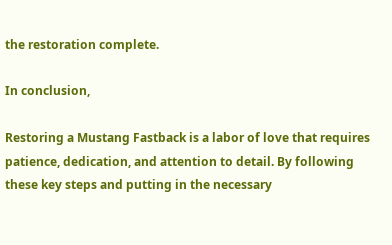the restoration complete.

In conclusion,

Restoring a Mustang Fastback is a labor of love that requires patience, dedication, and attention to detail. By following these key steps and putting in the necessary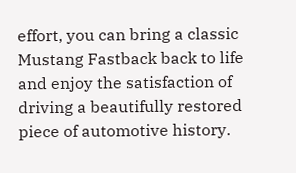effort, you can bring a classic Mustang Fastback back to life and enjoy the satisfaction of driving a beautifully restored piece of automotive history.